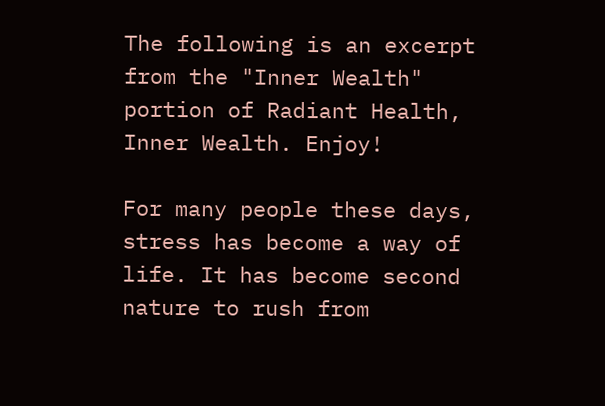The following is an excerpt from the "Inner Wealth" portion of Radiant Health, Inner Wealth. Enjoy!

For many people these days, stress has become a way of life. It has become second nature to rush from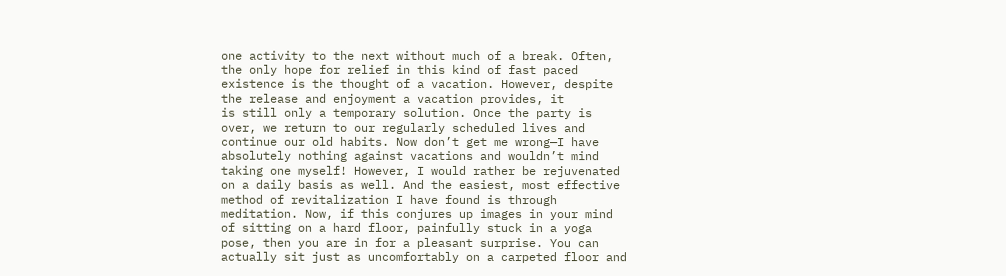one activity to the next without much of a break. Often, the only hope for relief in this kind of fast paced existence is the thought of a vacation. However, despite the release and enjoyment a vacation provides, it
is still only a temporary solution. Once the party is over, we return to our regularly scheduled lives and continue our old habits. Now don’t get me wrong—I have absolutely nothing against vacations and wouldn’t mind taking one myself! However, I would rather be rejuvenated on a daily basis as well. And the easiest, most effective method of revitalization I have found is through meditation. Now, if this conjures up images in your mind of sitting on a hard floor, painfully stuck in a yoga pose, then you are in for a pleasant surprise. You can actually sit just as uncomfortably on a carpeted floor and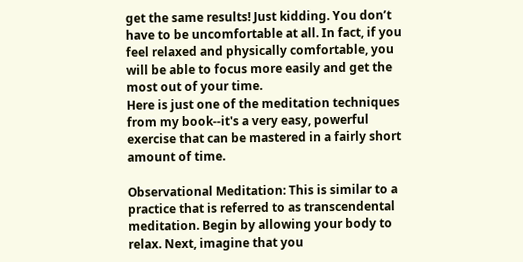get the same results! Just kidding. You don’t have to be uncomfortable at all. In fact, if you feel relaxed and physically comfortable, you will be able to focus more easily and get the most out of your time.
Here is just one of the meditation techniques from my book--it's a very easy, powerful exercise that can be mastered in a fairly short amount of time.

Observational Meditation: This is similar to a practice that is referred to as transcendental meditation. Begin by allowing your body to relax. Next, imagine that you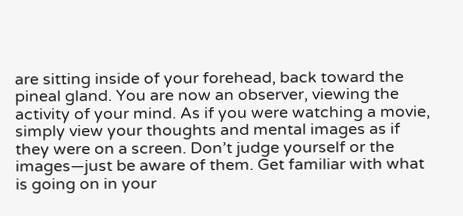are sitting inside of your forehead, back toward the pineal gland. You are now an observer, viewing the activity of your mind. As if you were watching a movie, simply view your thoughts and mental images as if they were on a screen. Don’t judge yourself or the images—just be aware of them. Get familiar with what is going on in your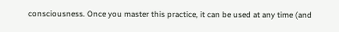consciousness. Once you master this practice, it can be used at any time (and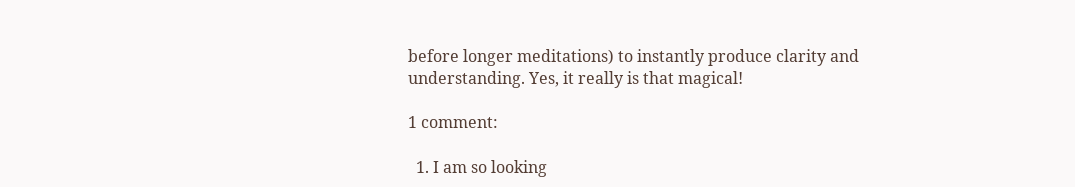before longer meditations) to instantly produce clarity and understanding. Yes, it really is that magical!

1 comment:

  1. I am so looking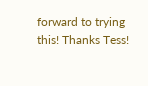forward to trying this! Thanks Tess!